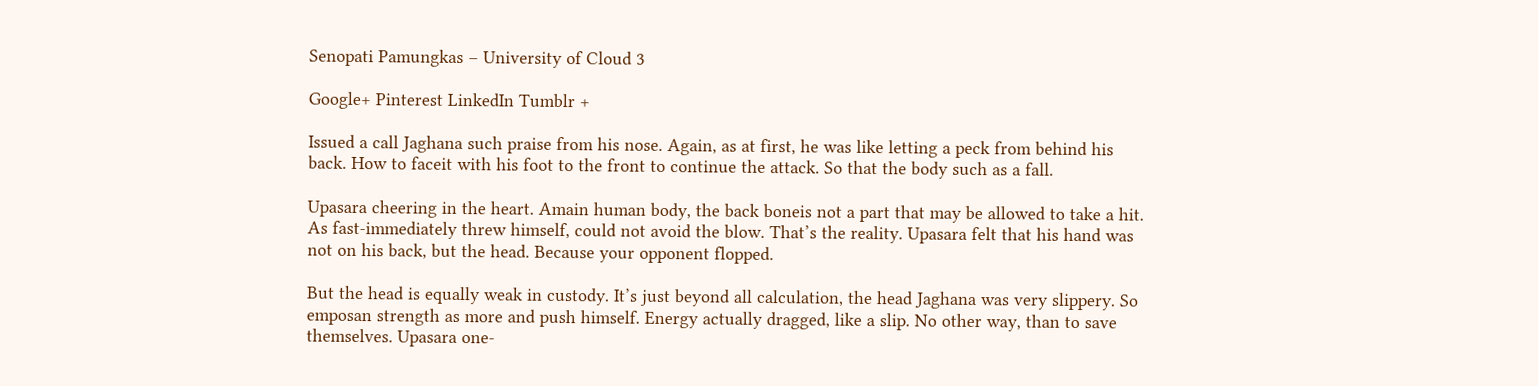Senopati Pamungkas – University of Cloud 3

Google+ Pinterest LinkedIn Tumblr +

Issued a call Jaghana such praise from his nose. Again, as at first, he was like letting a peck from behind his back. How to faceit with his foot to the front to continue the attack. So that the body such as a fall.

Upasara cheering in the heart. Amain human body, the back boneis not a part that may be allowed to take a hit. As fast-immediately threw himself, could not avoid the blow. That’s the reality. Upasara felt that his hand was not on his back, but the head. Because your opponent flopped.

But the head is equally weak in custody. It’s just beyond all calculation, the head Jaghana was very slippery. So emposan strength as more and push himself. Energy actually dragged, like a slip. No other way, than to save themselves. Upasara one-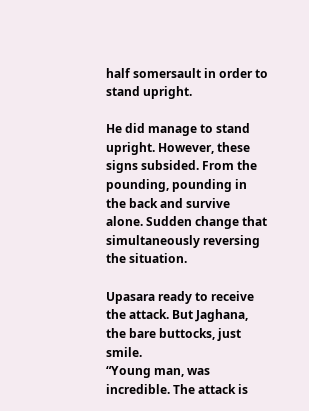half somersault in order to stand upright.

He did manage to stand upright. However, these signs subsided. From the pounding, pounding in the back and survive alone. Sudden change that simultaneously reversing the situation.

Upasara ready to receive the attack. But Jaghana, the bare buttocks, just smile.
“Young man, was incredible. The attack is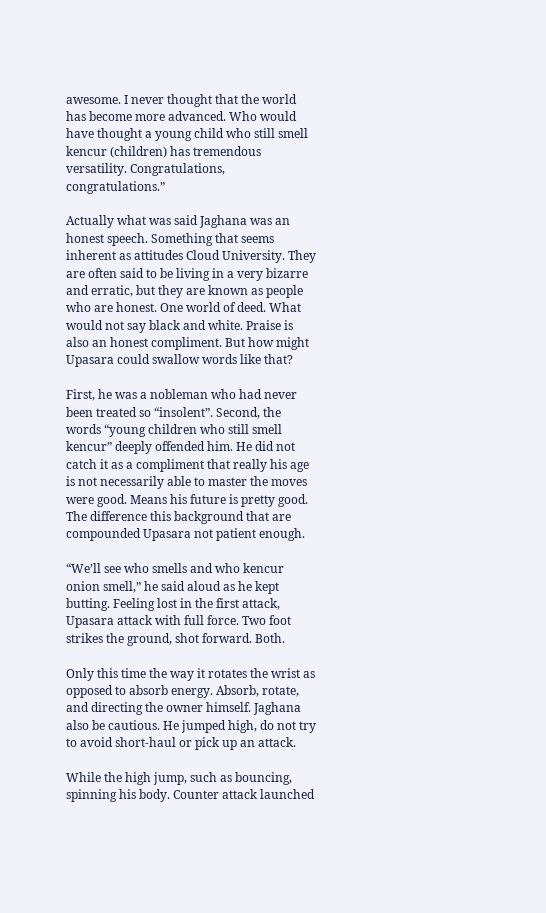awesome. I never thought that the world has become more advanced. Who would have thought a young child who still smell kencur (children) has tremendous versatility. Congratulations, congratulations.”

Actually what was said Jaghana was an honest speech. Something that seems inherent as attitudes Cloud University. They are often said to be living in a very bizarre and erratic, but they are known as people who are honest. One world of deed. What would not say black and white. Praise is also an honest compliment. But how might Upasara could swallow words like that?

First, he was a nobleman who had never been treated so “insolent”. Second, the words “young children who still smell kencur” deeply offended him. He did not catch it as a compliment that really his age is not necessarily able to master the moves were good. Means his future is pretty good. The difference this background that are compounded Upasara not patient enough.

“We’ll see who smells and who kencur onion smell,” he said aloud as he kept butting. Feeling lost in the first attack, Upasara attack with full force. Two foot strikes the ground, shot forward. Both.

Only this time the way it rotates the wrist as opposed to absorb energy. Absorb, rotate, and directing the owner himself. Jaghana also be cautious. He jumped high, do not try to avoid short-haul or pick up an attack.

While the high jump, such as bouncing, spinning his body. Counter attack launched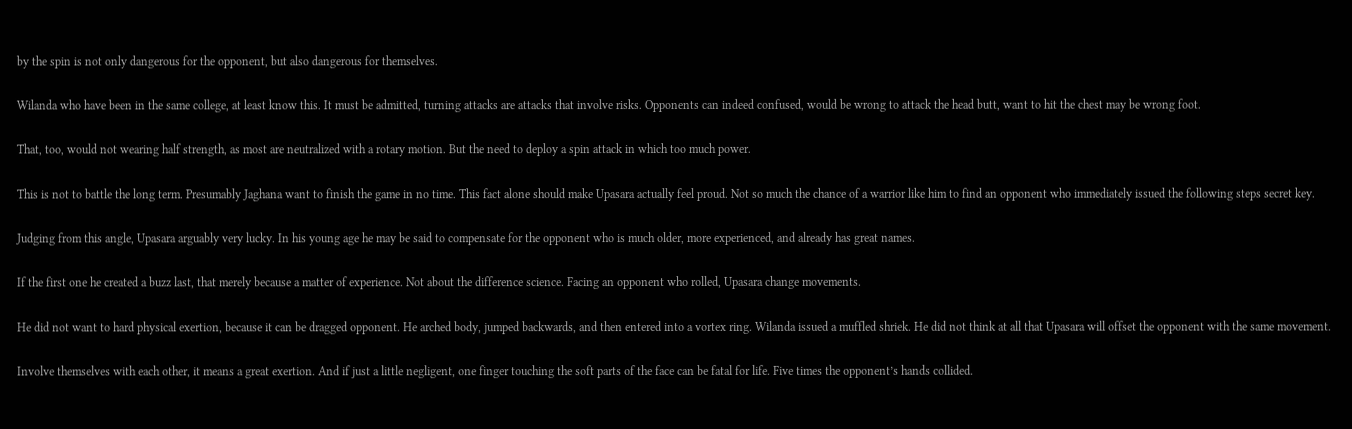by the spin is not only dangerous for the opponent, but also dangerous for themselves.

Wilanda who have been in the same college, at least know this. It must be admitted, turning attacks are attacks that involve risks. Opponents can indeed confused, would be wrong to attack the head butt, want to hit the chest may be wrong foot.

That, too, would not wearing half strength, as most are neutralized with a rotary motion. But the need to deploy a spin attack in which too much power.

This is not to battle the long term. Presumably Jaghana want to finish the game in no time. This fact alone should make Upasara actually feel proud. Not so much the chance of a warrior like him to find an opponent who immediately issued the following steps secret key.

Judging from this angle, Upasara arguably very lucky. In his young age he may be said to compensate for the opponent who is much older, more experienced, and already has great names.

If the first one he created a buzz last, that merely because a matter of experience. Not about the difference science. Facing an opponent who rolled, Upasara change movements.

He did not want to hard physical exertion, because it can be dragged opponent. He arched body, jumped backwards, and then entered into a vortex ring. Wilanda issued a muffled shriek. He did not think at all that Upasara will offset the opponent with the same movement.

Involve themselves with each other, it means a great exertion. And if just a little negligent, one finger touching the soft parts of the face can be fatal for life. Five times the opponent’s hands collided.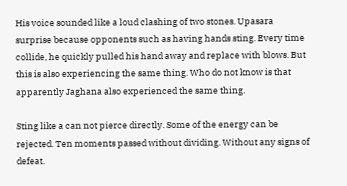His voice sounded like a loud clashing of two stones. Upasara surprise because opponents such as having hands sting. Every time collide, he quickly pulled his hand away and replace with blows. But this is also experiencing the same thing. Who do not know is that apparently Jaghana also experienced the same thing.

Sting like a can not pierce directly. Some of the energy can be rejected. Ten moments passed without dividing. Without any signs of defeat.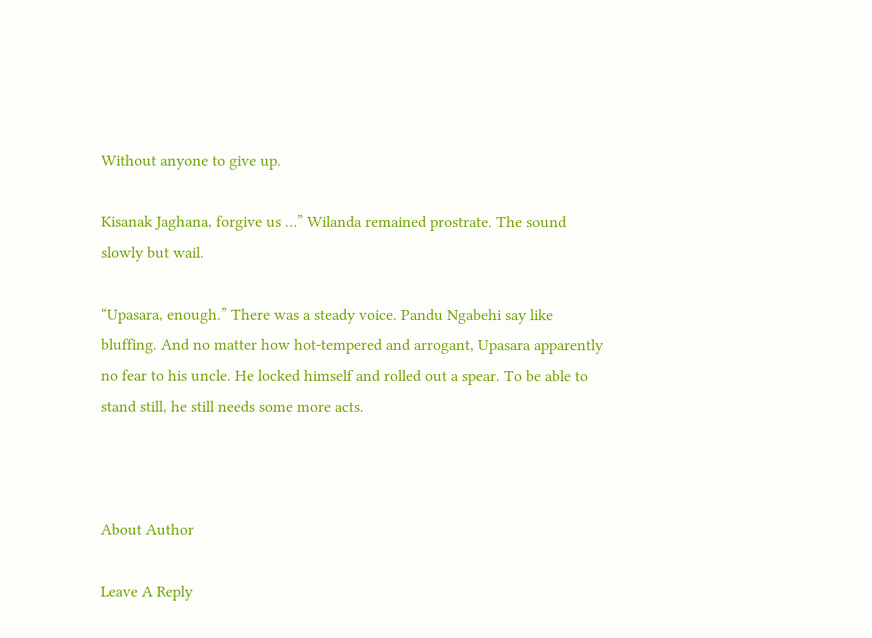Without anyone to give up.

Kisanak Jaghana, forgive us …” Wilanda remained prostrate. The sound slowly but wail.

“Upasara, enough.” There was a steady voice. Pandu Ngabehi say like bluffing. And no matter how hot-tempered and arrogant, Upasara apparently no fear to his uncle. He locked himself and rolled out a spear. To be able to stand still, he still needs some more acts.



About Author

Leave A Reply